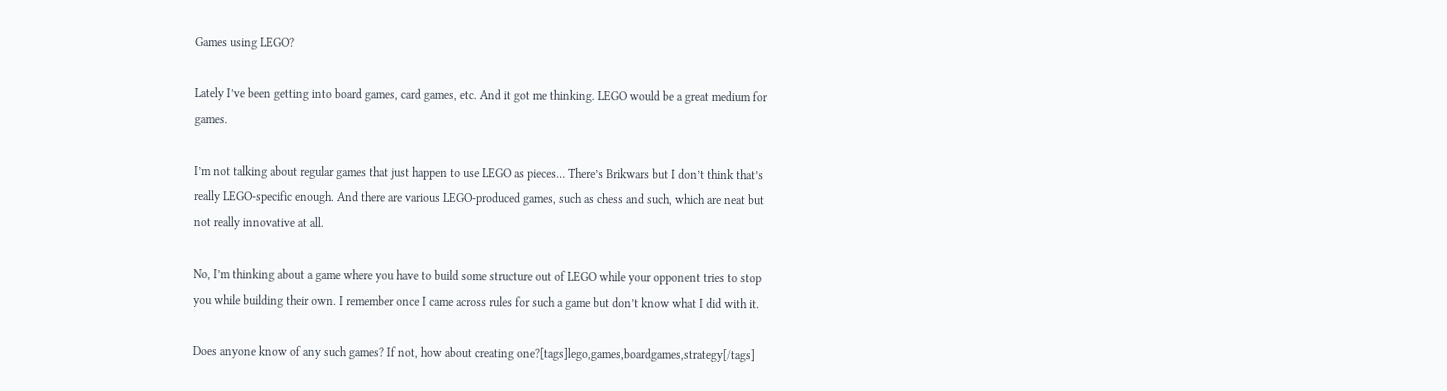Games using LEGO?

Lately I’ve been getting into board games, card games, etc. And it got me thinking. LEGO would be a great medium for games.

I’m not talking about regular games that just happen to use LEGO as pieces… There’s Brikwars but I don’t think that’s really LEGO-specific enough. And there are various LEGO-produced games, such as chess and such, which are neat but not really innovative at all.

No, I’m thinking about a game where you have to build some structure out of LEGO while your opponent tries to stop you while building their own. I remember once I came across rules for such a game but don’t know what I did with it.

Does anyone know of any such games? If not, how about creating one?[tags]lego,games,boardgames,strategy[/tags]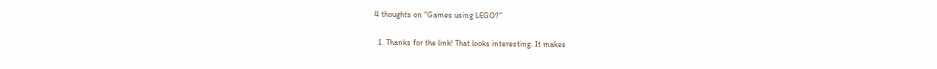4 thoughts on “Games using LEGO?”

  1. Thanks for the link! That looks interesting. It makes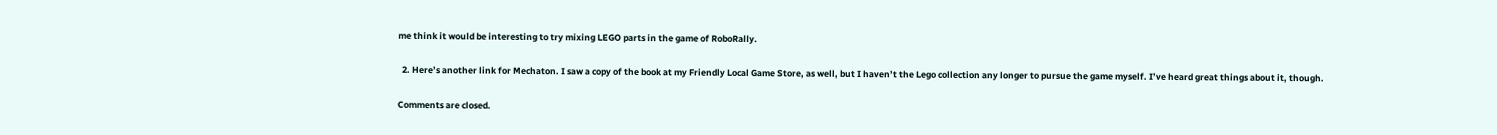me think it would be interesting to try mixing LEGO parts in the game of RoboRally.

  2. Here’s another link for Mechaton. I saw a copy of the book at my Friendly Local Game Store, as well, but I haven’t the Lego collection any longer to pursue the game myself. I’ve heard great things about it, though.

Comments are closed.